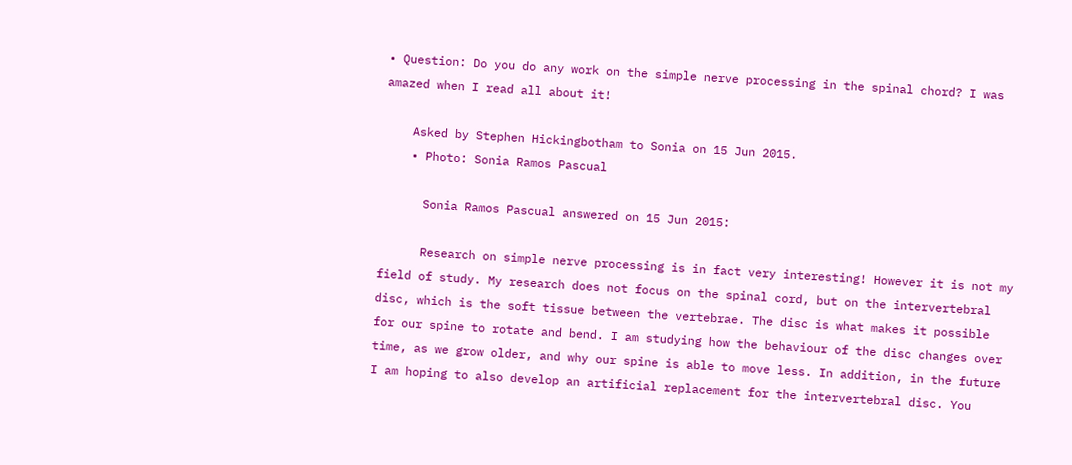• Question: Do you do any work on the simple nerve processing in the spinal chord? I was amazed when I read all about it!

    Asked by Stephen Hickingbotham to Sonia on 15 Jun 2015.
    • Photo: Sonia Ramos Pascual

      Sonia Ramos Pascual answered on 15 Jun 2015:

      Research on simple nerve processing is in fact very interesting! However it is not my field of study. My research does not focus on the spinal cord, but on the intervertebral disc, which is the soft tissue between the vertebrae. The disc is what makes it possible for our spine to rotate and bend. I am studying how the behaviour of the disc changes over time, as we grow older, and why our spine is able to move less. In addition, in the future I am hoping to also develop an artificial replacement for the intervertebral disc. You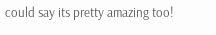could say its pretty amazing too!